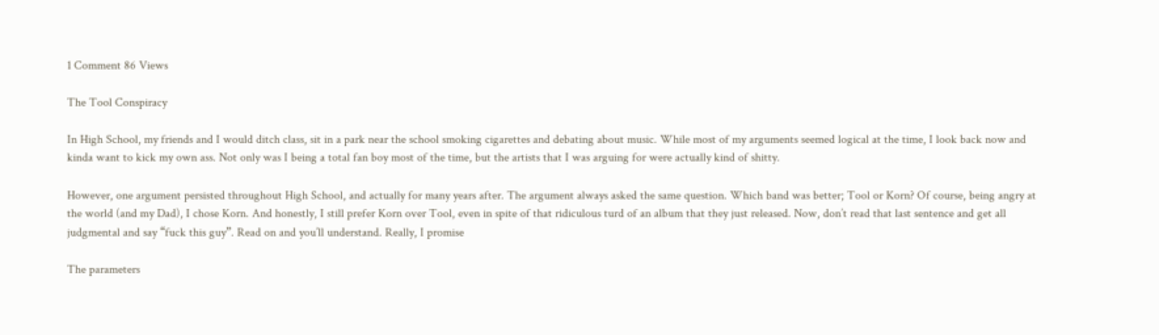1 Comment 86 Views

The Tool Conspiracy

In High School, my friends and I would ditch class, sit in a park near the school smoking cigarettes and debating about music. While most of my arguments seemed logical at the time, I look back now and kinda want to kick my own ass. Not only was I being a total fan boy most of the time, but the artists that I was arguing for were actually kind of shitty.

However, one argument persisted throughout High School, and actually for many years after. The argument always asked the same question. Which band was better; Tool or Korn? Of course, being angry at the world (and my Dad), I chose Korn. And honestly, I still prefer Korn over Tool, even in spite of that ridiculous turd of an album that they just released. Now, don’t read that last sentence and get all judgmental and say “fuck this guy”. Read on and you’ll understand. Really, I promise

The parameters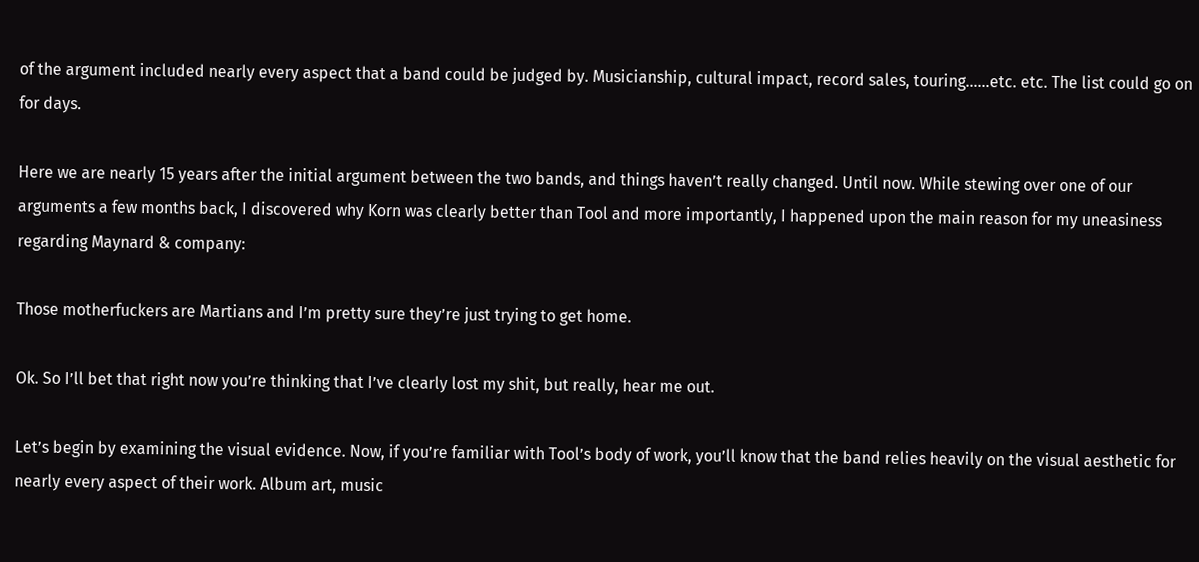of the argument included nearly every aspect that a band could be judged by. Musicianship, cultural impact, record sales, touring……etc. etc. The list could go on for days.

Here we are nearly 15 years after the initial argument between the two bands, and things haven’t really changed. Until now. While stewing over one of our arguments a few months back, I discovered why Korn was clearly better than Tool and more importantly, I happened upon the main reason for my uneasiness regarding Maynard & company:

Those motherfuckers are Martians and I’m pretty sure they’re just trying to get home.

Ok. So I’ll bet that right now you’re thinking that I’ve clearly lost my shit, but really, hear me out.

Let’s begin by examining the visual evidence. Now, if you’re familiar with Tool’s body of work, you’ll know that the band relies heavily on the visual aesthetic for nearly every aspect of their work. Album art, music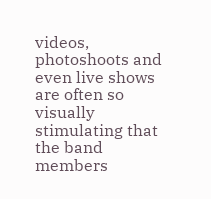videos, photoshoots and even live shows are often so visually stimulating that the band members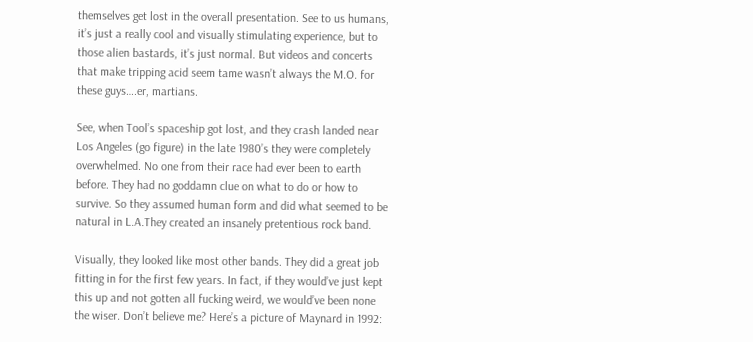themselves get lost in the overall presentation. See to us humans, it’s just a really cool and visually stimulating experience, but to those alien bastards, it’s just normal. But videos and concerts that make tripping acid seem tame wasn’t always the M.O. for these guys….er, martians.

See, when Tool’s spaceship got lost, and they crash landed near Los Angeles (go figure) in the late 1980’s they were completely overwhelmed. No one from their race had ever been to earth before. They had no goddamn clue on what to do or how to survive. So they assumed human form and did what seemed to be natural in L.A.They created an insanely pretentious rock band.

Visually, they looked like most other bands. They did a great job fitting in for the first few years. In fact, if they would’ve just kept this up and not gotten all fucking weird, we would’ve been none the wiser. Don’t believe me? Here’s a picture of Maynard in 1992: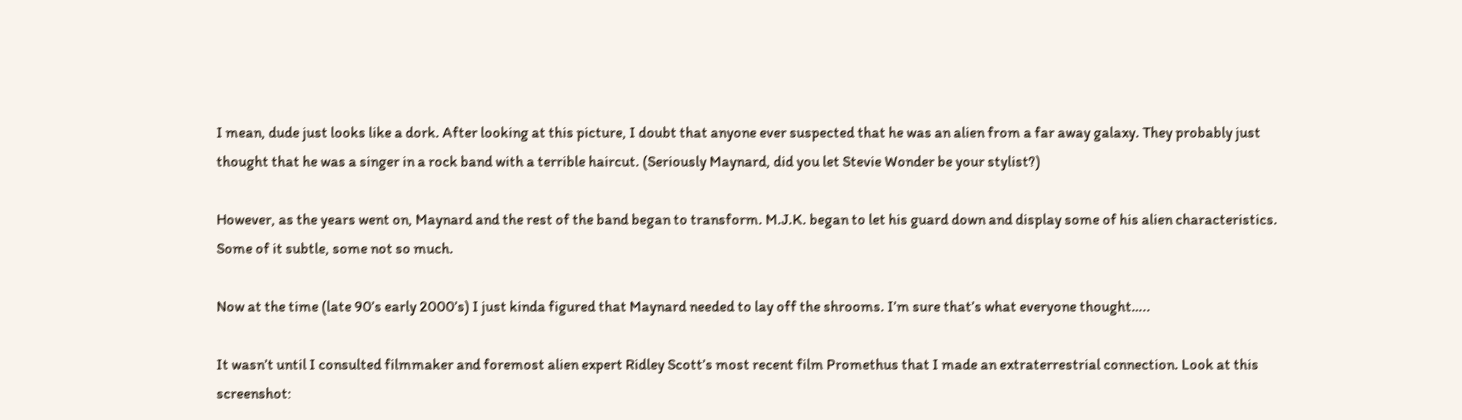I mean, dude just looks like a dork. After looking at this picture, I doubt that anyone ever suspected that he was an alien from a far away galaxy. They probably just thought that he was a singer in a rock band with a terrible haircut. (Seriously Maynard, did you let Stevie Wonder be your stylist?)

However, as the years went on, Maynard and the rest of the band began to transform. M.J.K. began to let his guard down and display some of his alien characteristics. Some of it subtle, some not so much.

Now at the time (late 90’s early 2000’s) I just kinda figured that Maynard needed to lay off the shrooms. I’m sure that’s what everyone thought…..

It wasn’t until I consulted filmmaker and foremost alien expert Ridley Scott’s most recent film Promethus that I made an extraterrestrial connection. Look at this screenshot: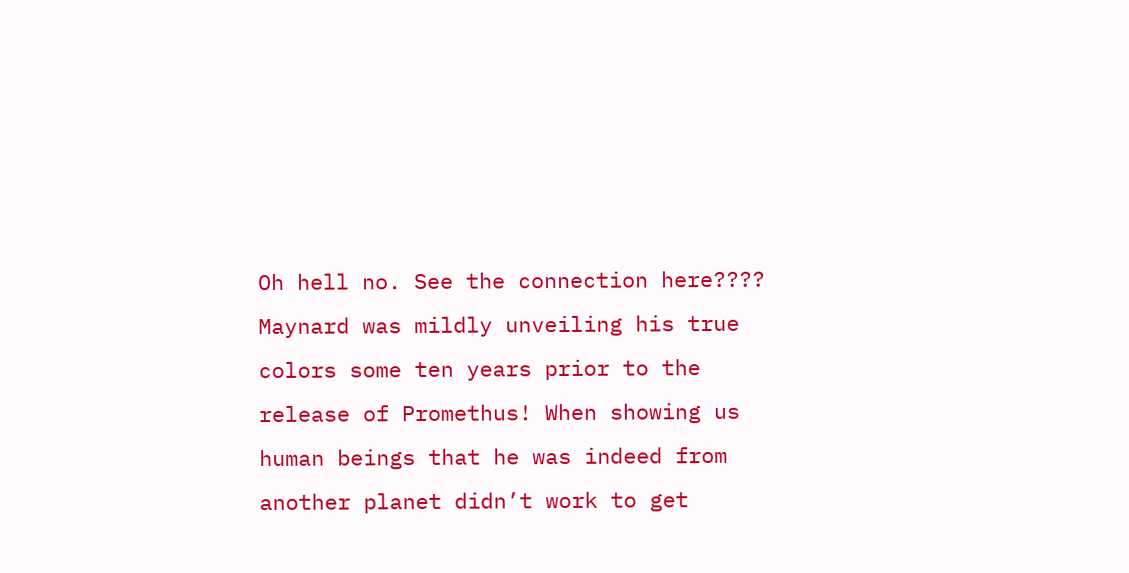Oh hell no. See the connection here???? Maynard was mildly unveiling his true colors some ten years prior to the release of Promethus! When showing us human beings that he was indeed from another planet didn’t work to get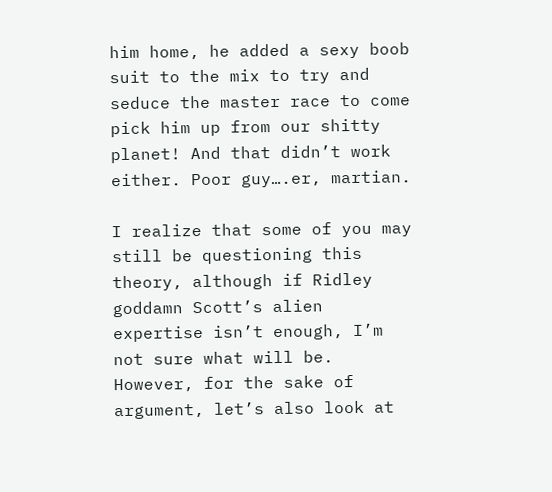him home, he added a sexy boob suit to the mix to try and seduce the master race to come pick him up from our shitty planet! And that didn’t work either. Poor guy….er, martian.

I realize that some of you may still be questioning this theory, although if Ridley goddamn Scott’s alien expertise isn’t enough, I’m not sure what will be. However, for the sake of argument, let’s also look at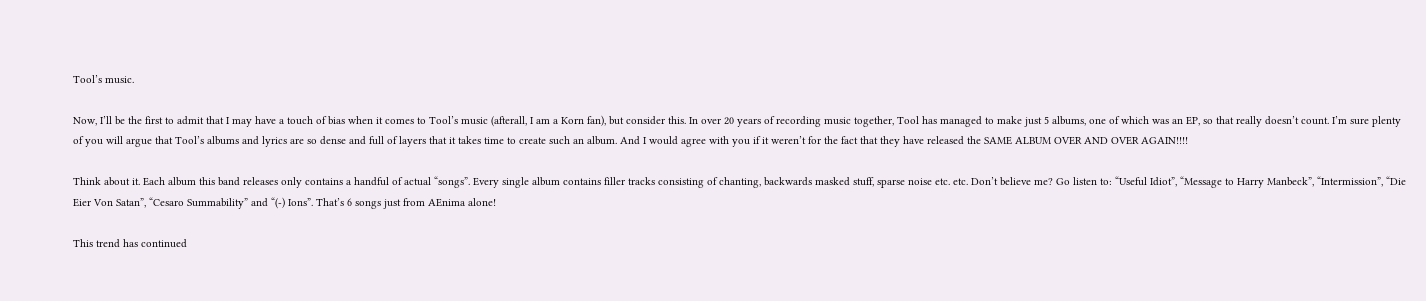Tool’s music.

Now, I’ll be the first to admit that I may have a touch of bias when it comes to Tool’s music (afterall, I am a Korn fan), but consider this. In over 20 years of recording music together, Tool has managed to make just 5 albums, one of which was an EP, so that really doesn’t count. I’m sure plenty of you will argue that Tool’s albums and lyrics are so dense and full of layers that it takes time to create such an album. And I would agree with you if it weren’t for the fact that they have released the SAME ALBUM OVER AND OVER AGAIN!!!!

Think about it. Each album this band releases only contains a handful of actual “songs”. Every single album contains filler tracks consisting of chanting, backwards masked stuff, sparse noise etc. etc. Don’t believe me? Go listen to: “Useful Idiot”, “Message to Harry Manbeck”, “Intermission”, “Die Eier Von Satan”, “Cesaro Summability” and “(-) Ions”. That’s 6 songs just from AEnima alone!

This trend has continued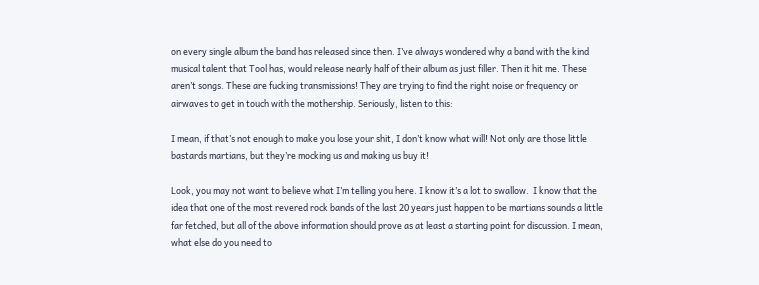on every single album the band has released since then. I’ve always wondered why a band with the kind musical talent that Tool has, would release nearly half of their album as just filler. Then it hit me. These aren’t songs. These are fucking transmissions! They are trying to find the right noise or frequency or airwaves to get in touch with the mothership. Seriously, listen to this:

I mean, if that’s not enough to make you lose your shit, I don’t know what will! Not only are those little bastards martians, but they’re mocking us and making us buy it!

Look, you may not want to believe what I’m telling you here. I know it’s a lot to swallow.  I know that the idea that one of the most revered rock bands of the last 20 years just happen to be martians sounds a little far fetched, but all of the above information should prove as at least a starting point for discussion. I mean, what else do you need to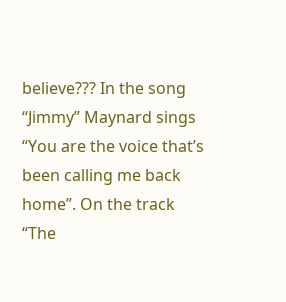believe??? In the song “Jimmy” Maynard sings “You are the voice that’s been calling me back home”. On the track “The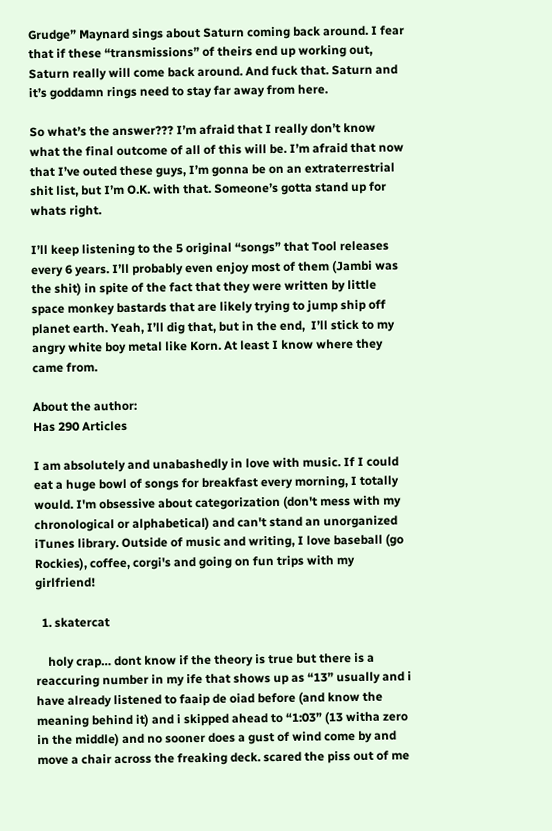Grudge” Maynard sings about Saturn coming back around. I fear that if these “transmissions” of theirs end up working out, Saturn really will come back around. And fuck that. Saturn and it’s goddamn rings need to stay far away from here.

So what’s the answer??? I’m afraid that I really don’t know what the final outcome of all of this will be. I’m afraid that now that I’ve outed these guys, I’m gonna be on an extraterrestrial shit list, but I’m O.K. with that. Someone’s gotta stand up for whats right.

I’ll keep listening to the 5 original “songs” that Tool releases every 6 years. I’ll probably even enjoy most of them (Jambi was the shit) in spite of the fact that they were written by little space monkey bastards that are likely trying to jump ship off planet earth. Yeah, I’ll dig that, but in the end,  I’ll stick to my angry white boy metal like Korn. At least I know where they came from.

About the author:
Has 290 Articles

I am absolutely and unabashedly in love with music. If I could eat a huge bowl of songs for breakfast every morning, I totally would. I'm obsessive about categorization (don't mess with my chronological or alphabetical) and can't stand an unorganized iTunes library. Outside of music and writing, I love baseball (go Rockies), coffee, corgi's and going on fun trips with my girlfriend!

  1. skatercat

    holy crap… dont know if the theory is true but there is a reaccuring number in my ife that shows up as “13” usually and i have already listened to faaip de oiad before (and know the meaning behind it) and i skipped ahead to “1:03” (13 witha zero in the middle) and no sooner does a gust of wind come by and move a chair across the freaking deck. scared the piss out of me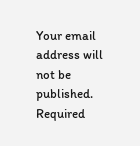Your email address will not be published. Required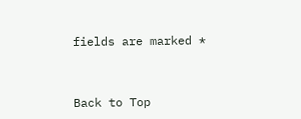fields are marked *


Back to Top